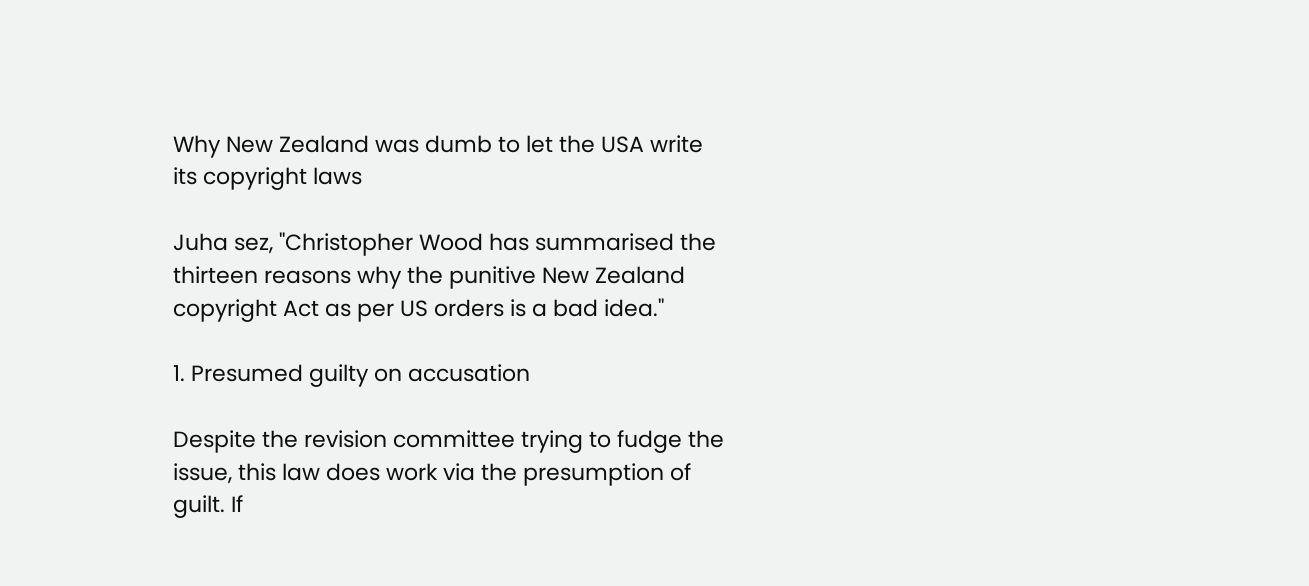Why New Zealand was dumb to let the USA write its copyright laws

Juha sez, "Christopher Wood has summarised the thirteen reasons why the punitive New Zealand copyright Act as per US orders is a bad idea."

1. Presumed guilty on accusation

Despite the revision committee trying to fudge the issue, this law does work via the presumption of guilt. If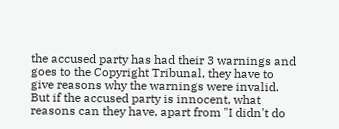the accused party has had their 3 warnings and goes to the Copyright Tribunal, they have to give reasons why the warnings were invalid. But if the accused party is innocent, what reasons can they have, apart from "I didn't do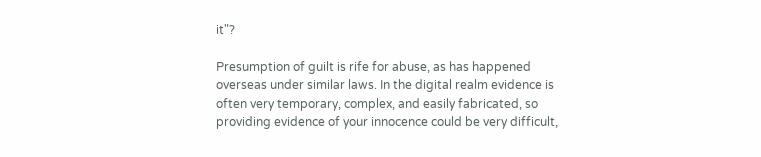it"?

Presumption of guilt is rife for abuse, as has happened overseas under similar laws. In the digital realm evidence is often very temporary, complex, and easily fabricated, so providing evidence of your innocence could be very difficult,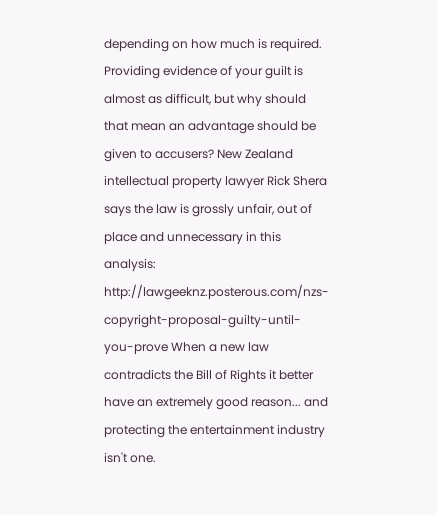depending on how much is required. Providing evidence of your guilt is almost as difficult, but why should that mean an advantage should be given to accusers? New Zealand intellectual property lawyer Rick Shera says the law is grossly unfair, out of place and unnecessary in this analysis: http://lawgeeknz.posterous.com/nzs-copyright-proposal-guilty-until-you-prove When a new law contradicts the Bill of Rights it better have an extremely good reason... and protecting the entertainment industry isn't one.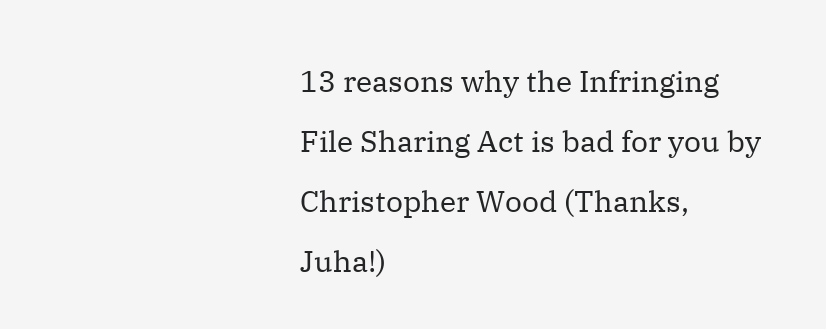13 reasons why the Infringing File Sharing Act is bad for you by Christopher Wood (Thanks, Juha!)